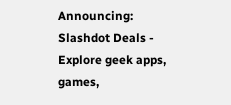Announcing: Slashdot Deals - Explore geek apps, games,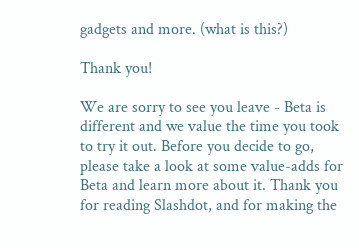gadgets and more. (what is this?)

Thank you!

We are sorry to see you leave - Beta is different and we value the time you took to try it out. Before you decide to go, please take a look at some value-adds for Beta and learn more about it. Thank you for reading Slashdot, and for making the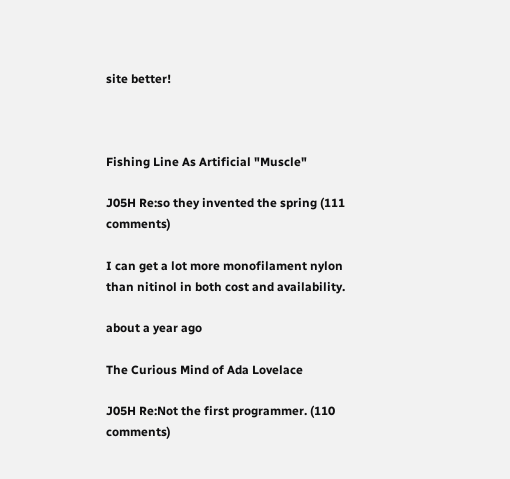site better!



Fishing Line As Artificial "Muscle"

J05H Re:so they invented the spring (111 comments)

I can get a lot more monofilament nylon than nitinol in both cost and availability.

about a year ago

The Curious Mind of Ada Lovelace

J05H Re:Not the first programmer. (110 comments)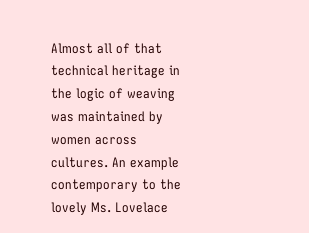Almost all of that technical heritage in the logic of weaving was maintained by women across cultures. An example contemporary to the lovely Ms. Lovelace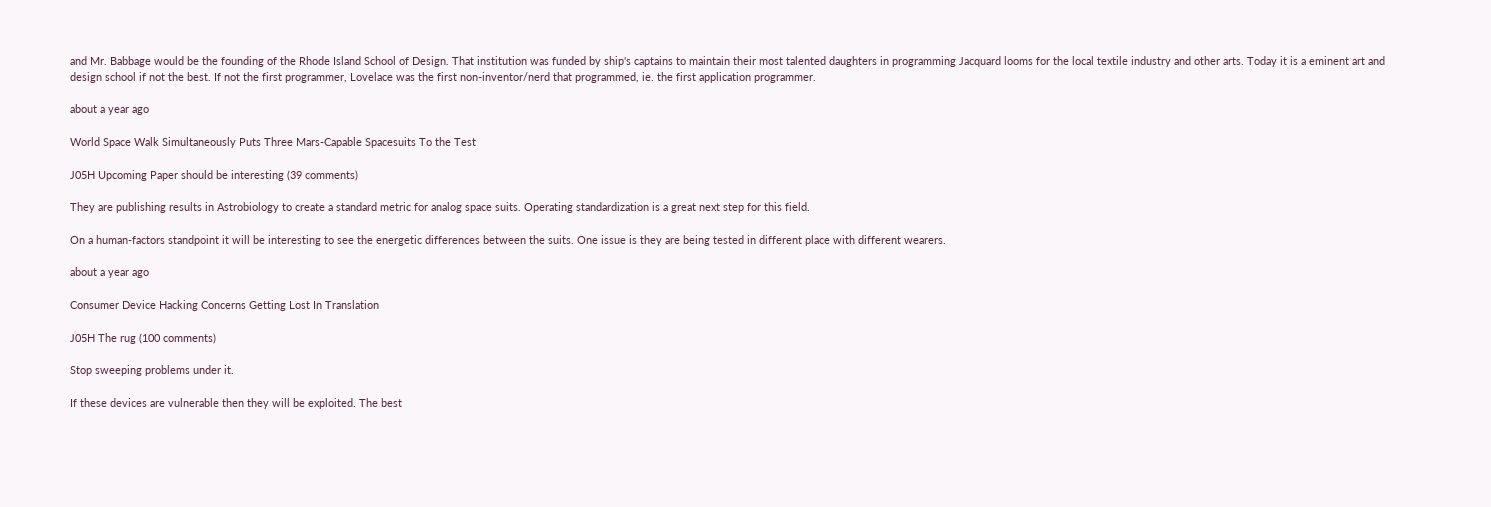and Mr. Babbage would be the founding of the Rhode Island School of Design. That institution was funded by ship's captains to maintain their most talented daughters in programming Jacquard looms for the local textile industry and other arts. Today it is a eminent art and design school if not the best. If not the first programmer, Lovelace was the first non-inventor/nerd that programmed, ie. the first application programmer.

about a year ago

World Space Walk Simultaneously Puts Three Mars-Capable Spacesuits To the Test

J05H Upcoming Paper should be interesting (39 comments)

They are publishing results in Astrobiology to create a standard metric for analog space suits. Operating standardization is a great next step for this field.

On a human-factors standpoint it will be interesting to see the energetic differences between the suits. One issue is they are being tested in different place with different wearers.

about a year ago

Consumer Device Hacking Concerns Getting Lost In Translation

J05H The rug (100 comments)

Stop sweeping problems under it.

If these devices are vulnerable then they will be exploited. The best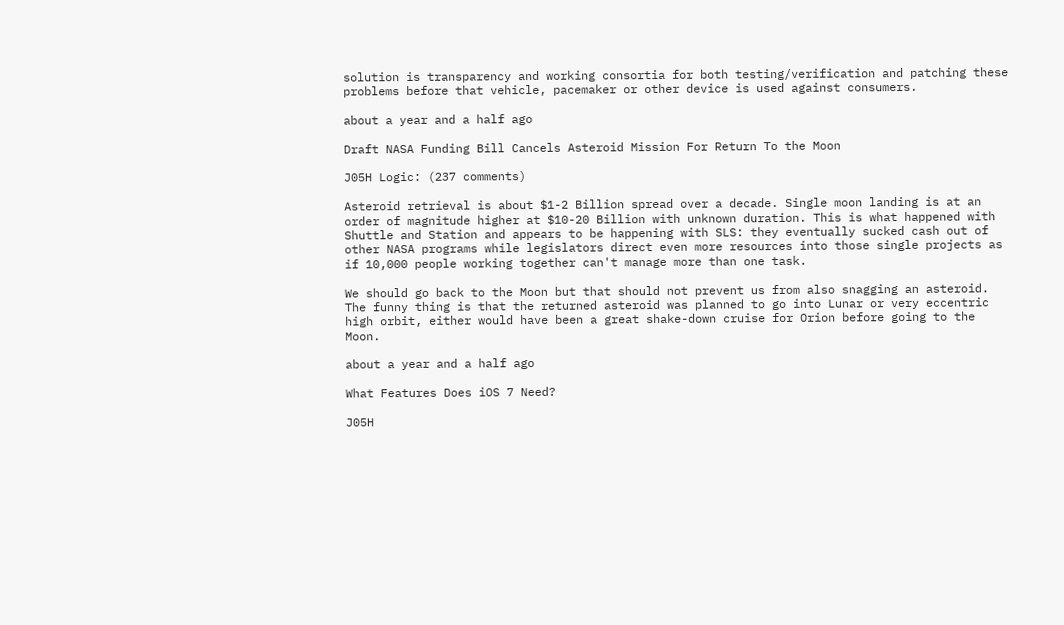solution is transparency and working consortia for both testing/verification and patching these problems before that vehicle, pacemaker or other device is used against consumers.

about a year and a half ago

Draft NASA Funding Bill Cancels Asteroid Mission For Return To the Moon

J05H Logic: (237 comments)

Asteroid retrieval is about $1-2 Billion spread over a decade. Single moon landing is at an order of magnitude higher at $10-20 Billion with unknown duration. This is what happened with Shuttle and Station and appears to be happening with SLS: they eventually sucked cash out of other NASA programs while legislators direct even more resources into those single projects as if 10,000 people working together can't manage more than one task.

We should go back to the Moon but that should not prevent us from also snagging an asteroid. The funny thing is that the returned asteroid was planned to go into Lunar or very eccentric high orbit, either would have been a great shake-down cruise for Orion before going to the Moon.

about a year and a half ago

What Features Does iOS 7 Need?

J05H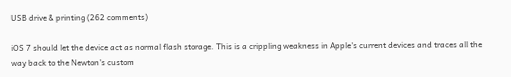USB drive & printing (262 comments)

iOS 7 should let the device act as normal flash storage. This is a crippling weakness in Apple's current devices and traces all the way back to the Newton's custom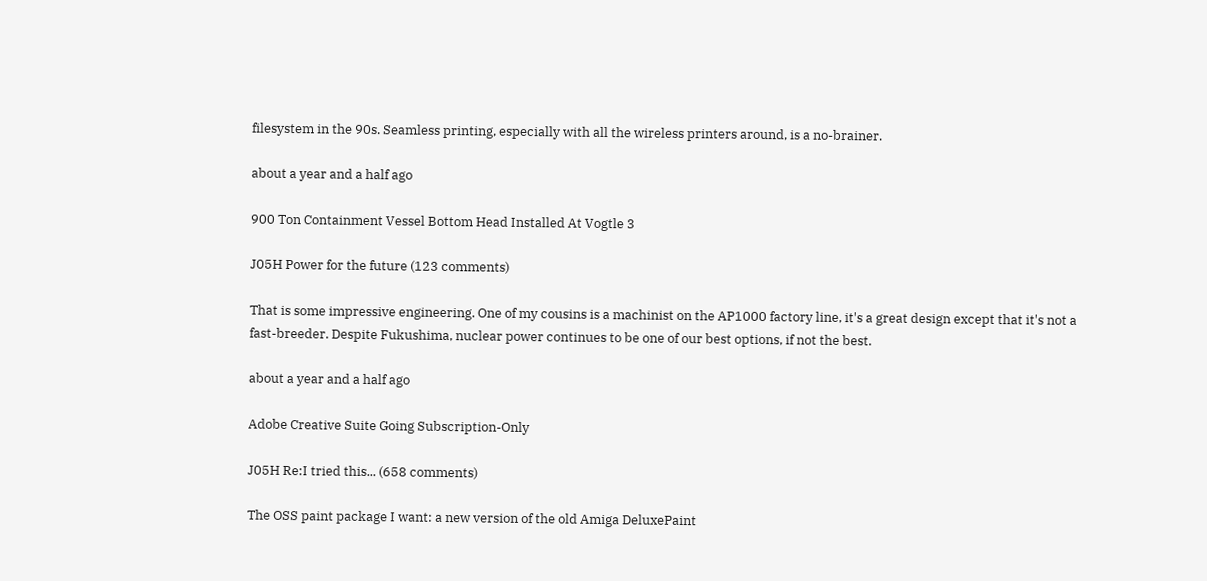filesystem in the 90s. Seamless printing, especially with all the wireless printers around, is a no-brainer.

about a year and a half ago

900 Ton Containment Vessel Bottom Head Installed At Vogtle 3

J05H Power for the future (123 comments)

That is some impressive engineering. One of my cousins is a machinist on the AP1000 factory line, it's a great design except that it's not a fast-breeder. Despite Fukushima, nuclear power continues to be one of our best options, if not the best.

about a year and a half ago

Adobe Creative Suite Going Subscription-Only

J05H Re:I tried this... (658 comments)

The OSS paint package I want: a new version of the old Amiga DeluxePaint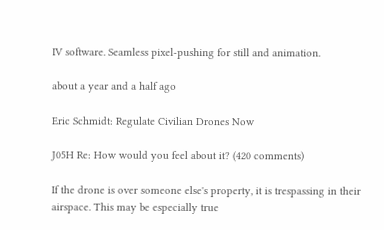IV software. Seamless pixel-pushing for still and animation.

about a year and a half ago

Eric Schmidt: Regulate Civilian Drones Now

J05H Re: How would you feel about it? (420 comments)

If the drone is over someone else's property, it is trespassing in their airspace. This may be especially true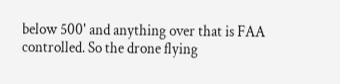below 500' and anything over that is FAA controlled. So the drone flying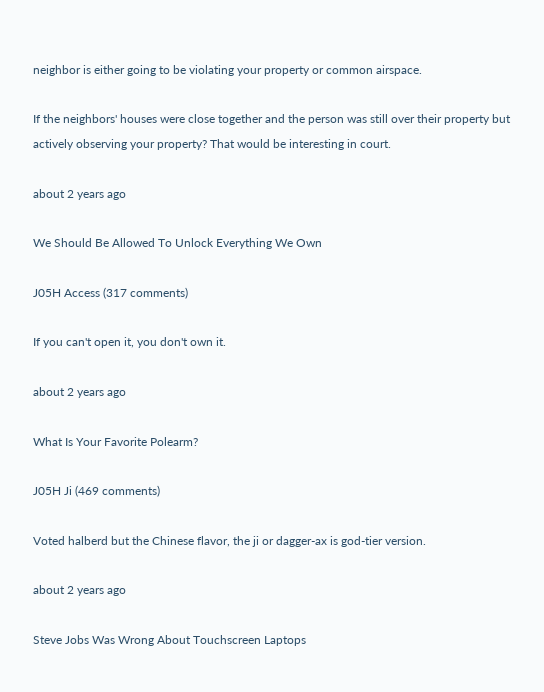neighbor is either going to be violating your property or common airspace.

If the neighbors' houses were close together and the person was still over their property but actively observing your property? That would be interesting in court.

about 2 years ago

We Should Be Allowed To Unlock Everything We Own

J05H Access (317 comments)

If you can't open it, you don't own it.

about 2 years ago

What Is Your Favorite Polearm?

J05H Ji (469 comments)

Voted halberd but the Chinese flavor, the ji or dagger-ax is god-tier version.

about 2 years ago

Steve Jobs Was Wrong About Touchscreen Laptops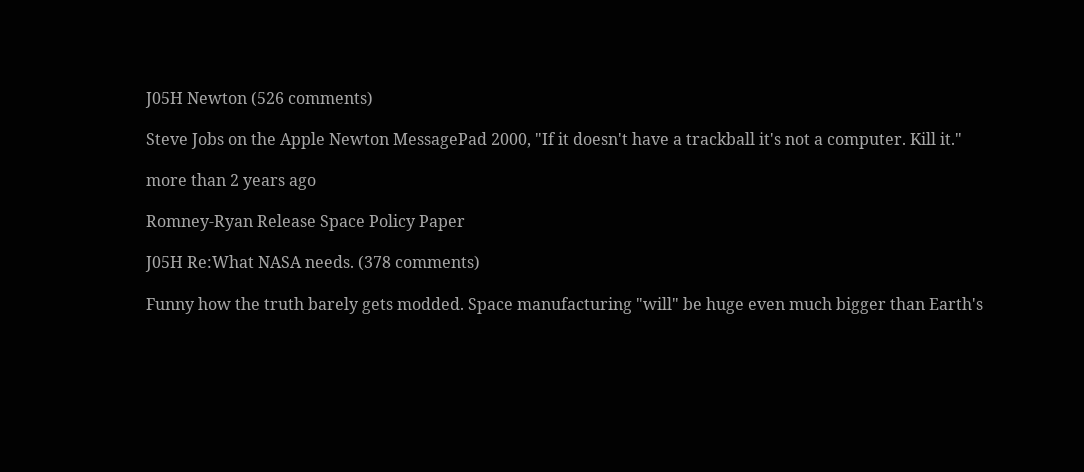J05H Newton (526 comments)

Steve Jobs on the Apple Newton MessagePad 2000, "If it doesn't have a trackball it's not a computer. Kill it."

more than 2 years ago

Romney-Ryan Release Space Policy Paper

J05H Re:What NASA needs. (378 comments)

Funny how the truth barely gets modded. Space manufacturing "will" be huge even much bigger than Earth's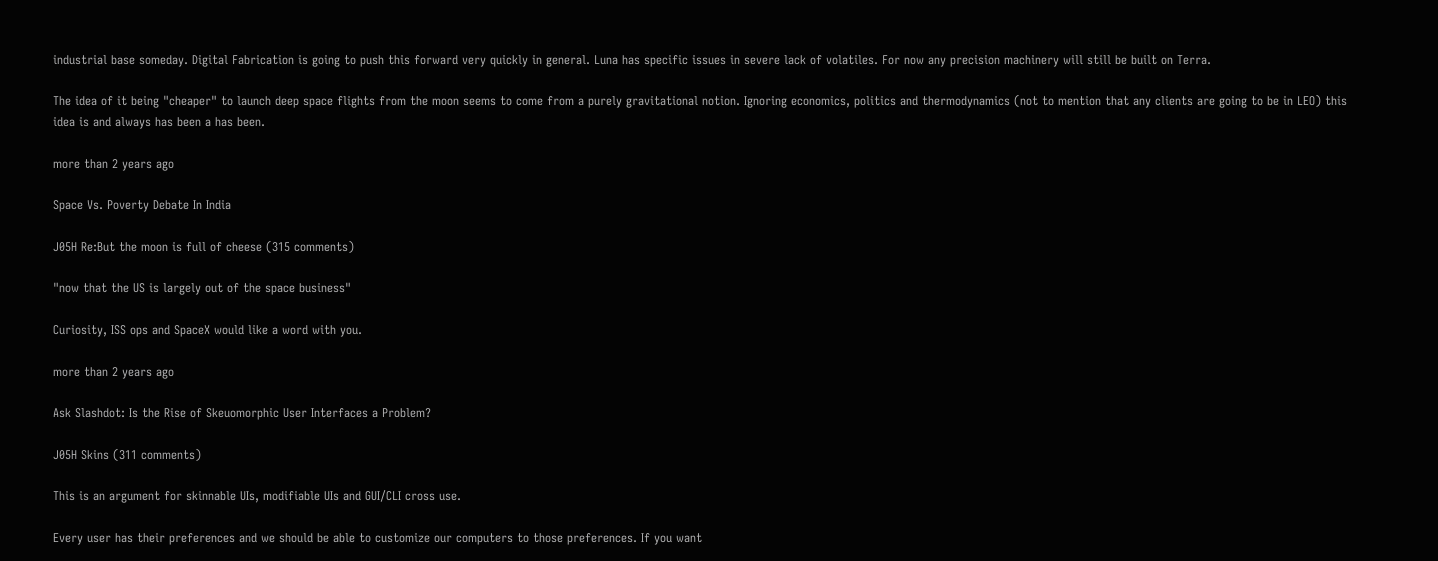industrial base someday. Digital Fabrication is going to push this forward very quickly in general. Luna has specific issues in severe lack of volatiles. For now any precision machinery will still be built on Terra.

The idea of it being "cheaper" to launch deep space flights from the moon seems to come from a purely gravitational notion. Ignoring economics, politics and thermodynamics (not to mention that any clients are going to be in LEO) this idea is and always has been a has been.

more than 2 years ago

Space Vs. Poverty Debate In India

J05H Re:But the moon is full of cheese (315 comments)

"now that the US is largely out of the space business"

Curiosity, ISS ops and SpaceX would like a word with you.

more than 2 years ago

Ask Slashdot: Is the Rise of Skeuomorphic User Interfaces a Problem?

J05H Skins (311 comments)

This is an argument for skinnable UIs, modifiable UIs and GUI/CLI cross use.

Every user has their preferences and we should be able to customize our computers to those preferences. If you want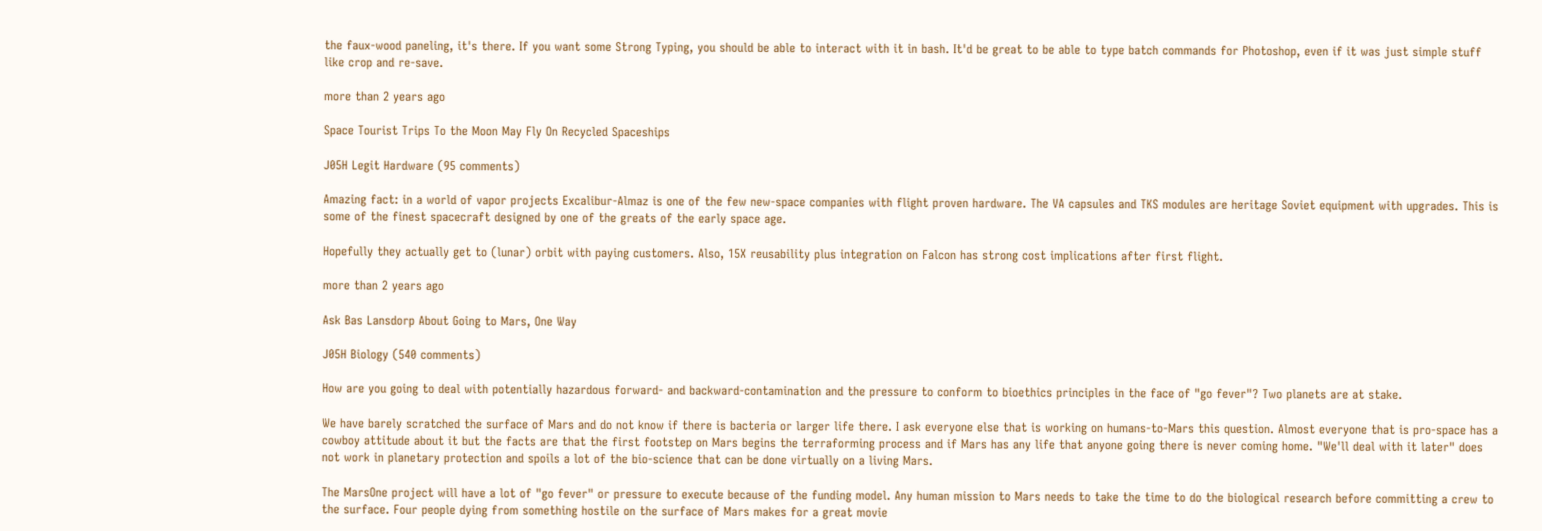the faux-wood paneling, it's there. If you want some Strong Typing, you should be able to interact with it in bash. It'd be great to be able to type batch commands for Photoshop, even if it was just simple stuff like crop and re-save.

more than 2 years ago

Space Tourist Trips To the Moon May Fly On Recycled Spaceships

J05H Legit Hardware (95 comments)

Amazing fact: in a world of vapor projects Excalibur-Almaz is one of the few new-space companies with flight proven hardware. The VA capsules and TKS modules are heritage Soviet equipment with upgrades. This is some of the finest spacecraft designed by one of the greats of the early space age.

Hopefully they actually get to (lunar) orbit with paying customers. Also, 15X reusability plus integration on Falcon has strong cost implications after first flight.

more than 2 years ago

Ask Bas Lansdorp About Going to Mars, One Way

J05H Biology (540 comments)

How are you going to deal with potentially hazardous forward- and backward-contamination and the pressure to conform to bioethics principles in the face of "go fever"? Two planets are at stake.

We have barely scratched the surface of Mars and do not know if there is bacteria or larger life there. I ask everyone else that is working on humans-to-Mars this question. Almost everyone that is pro-space has a cowboy attitude about it but the facts are that the first footstep on Mars begins the terraforming process and if Mars has any life that anyone going there is never coming home. "We'll deal with it later" does not work in planetary protection and spoils a lot of the bio-science that can be done virtually on a living Mars.

The MarsOne project will have a lot of "go fever" or pressure to execute because of the funding model. Any human mission to Mars needs to take the time to do the biological research before committing a crew to the surface. Four people dying from something hostile on the surface of Mars makes for a great movie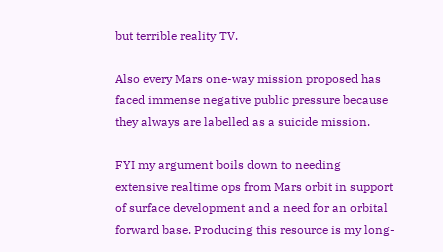but terrible reality TV.

Also every Mars one-way mission proposed has faced immense negative public pressure because they always are labelled as a suicide mission.

FYI my argument boils down to needing extensive realtime ops from Mars orbit in support of surface development and a need for an orbital forward base. Producing this resource is my long-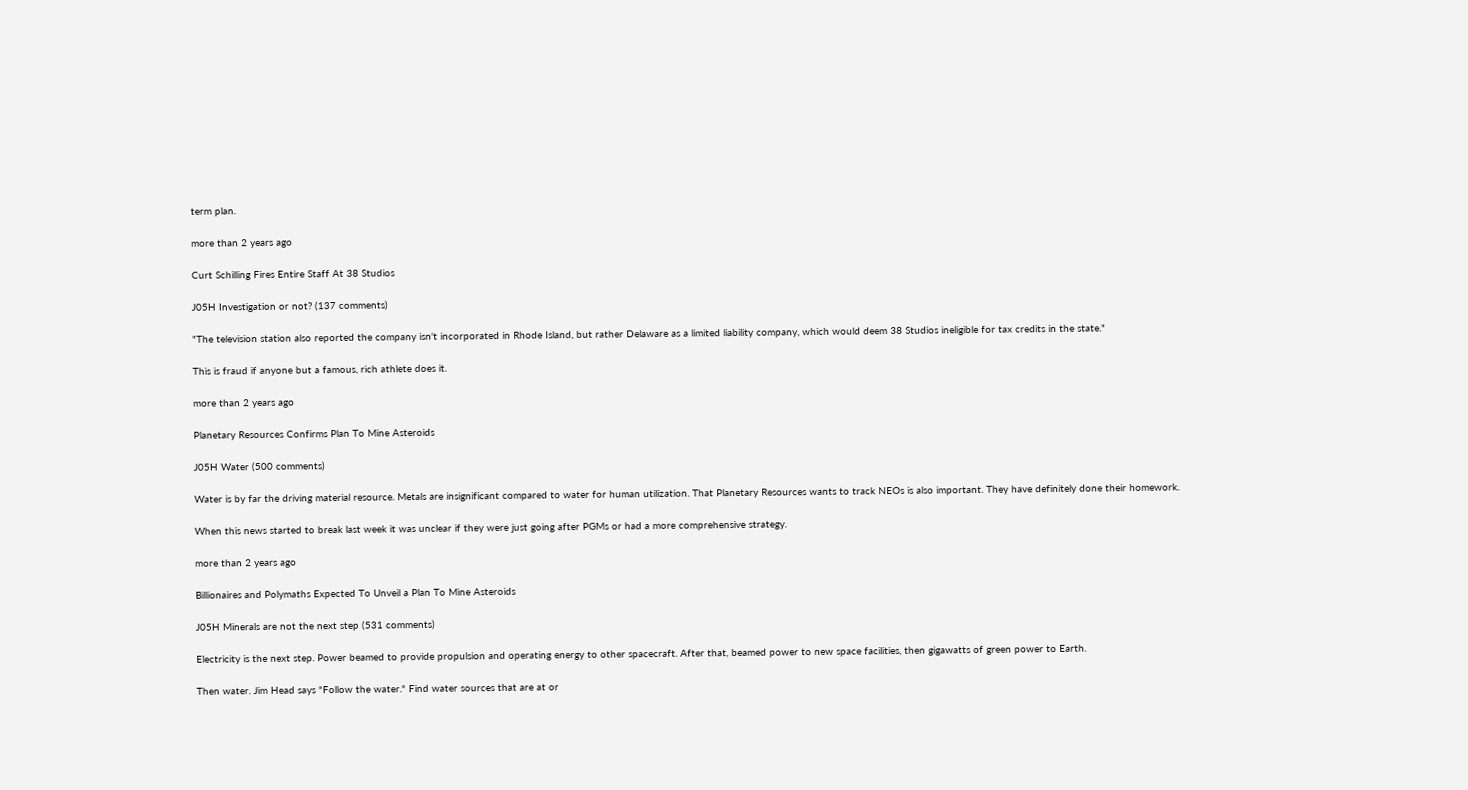term plan.

more than 2 years ago

Curt Schilling Fires Entire Staff At 38 Studios

J05H Investigation or not? (137 comments)

"The television station also reported the company isn't incorporated in Rhode Island, but rather Delaware as a limited liability company, which would deem 38 Studios ineligible for tax credits in the state."

This is fraud if anyone but a famous, rich athlete does it.

more than 2 years ago

Planetary Resources Confirms Plan To Mine Asteroids

J05H Water (500 comments)

Water is by far the driving material resource. Metals are insignificant compared to water for human utilization. That Planetary Resources wants to track NEOs is also important. They have definitely done their homework.

When this news started to break last week it was unclear if they were just going after PGMs or had a more comprehensive strategy.

more than 2 years ago

Billionaires and Polymaths Expected To Unveil a Plan To Mine Asteroids

J05H Minerals are not the next step (531 comments)

Electricity is the next step. Power beamed to provide propulsion and operating energy to other spacecraft. After that, beamed power to new space facilities, then gigawatts of green power to Earth.

Then water. Jim Head says "Follow the water." Find water sources that are at or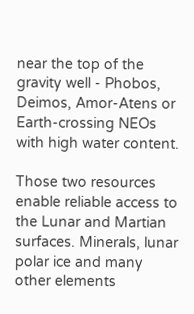near the top of the gravity well - Phobos, Deimos, Amor-Atens or Earth-crossing NEOs with high water content.

Those two resources enable reliable access to the Lunar and Martian surfaces. Minerals, lunar polar ice and many other elements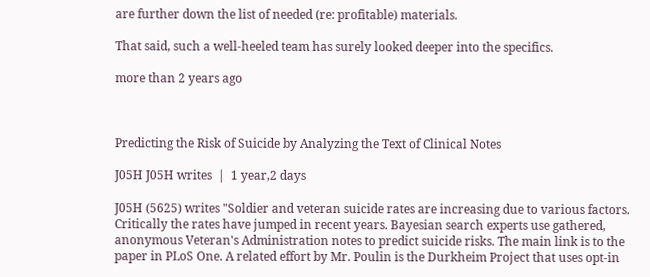are further down the list of needed (re: profitable) materials.

That said, such a well-heeled team has surely looked deeper into the specifics.

more than 2 years ago



Predicting the Risk of Suicide by Analyzing the Text of Clinical Notes

J05H J05H writes  |  1 year,2 days

J05H (5625) writes "Soldier and veteran suicide rates are increasing due to various factors. Critically the rates have jumped in recent years. Bayesian search experts use gathered, anonymous Veteran's Administration notes to predict suicide risks. The main link is to the paper in PLoS One. A related effort by Mr. Poulin is the Durkheim Project that uses opt-in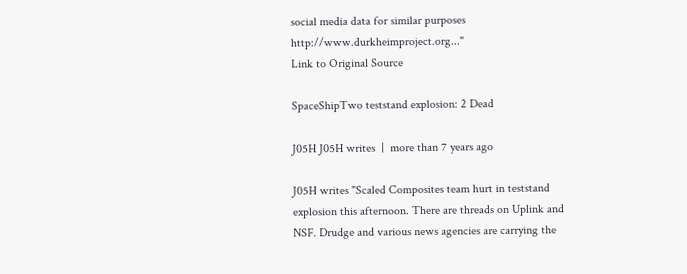social media data for similar purposes http://www.durkheimproject.org..."
Link to Original Source

SpaceShipTwo teststand explosion: 2 Dead

J05H J05H writes  |  more than 7 years ago

J05H writes "Scaled Composites team hurt in teststand explosion this afternoon. There are threads on Uplink and NSF. Drudge and various news agencies are carrying the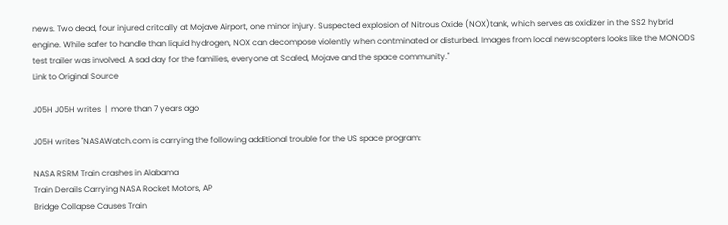news. Two dead, four injured critcally at Mojave Airport, one minor injury. Suspected explosion of Nitrous Oxide (NOX)tank, which serves as oxidizer in the SS2 hybrid engine. While safer to handle than liquid hydrogen, NOX can decompose violently when contminated or disturbed. Images from local newscopters looks like the MONODS test trailer was involved. A sad day for the families, everyone at Scaled, Mojave and the space community."
Link to Original Source

J05H J05H writes  |  more than 7 years ago

J05H writes "NASAWatch.com is carrying the following additional trouble for the US space program:

NASA RSRM Train crashes in Alabama
Train Derails Carrying NASA Rocket Motors, AP
Bridge Collapse Causes Train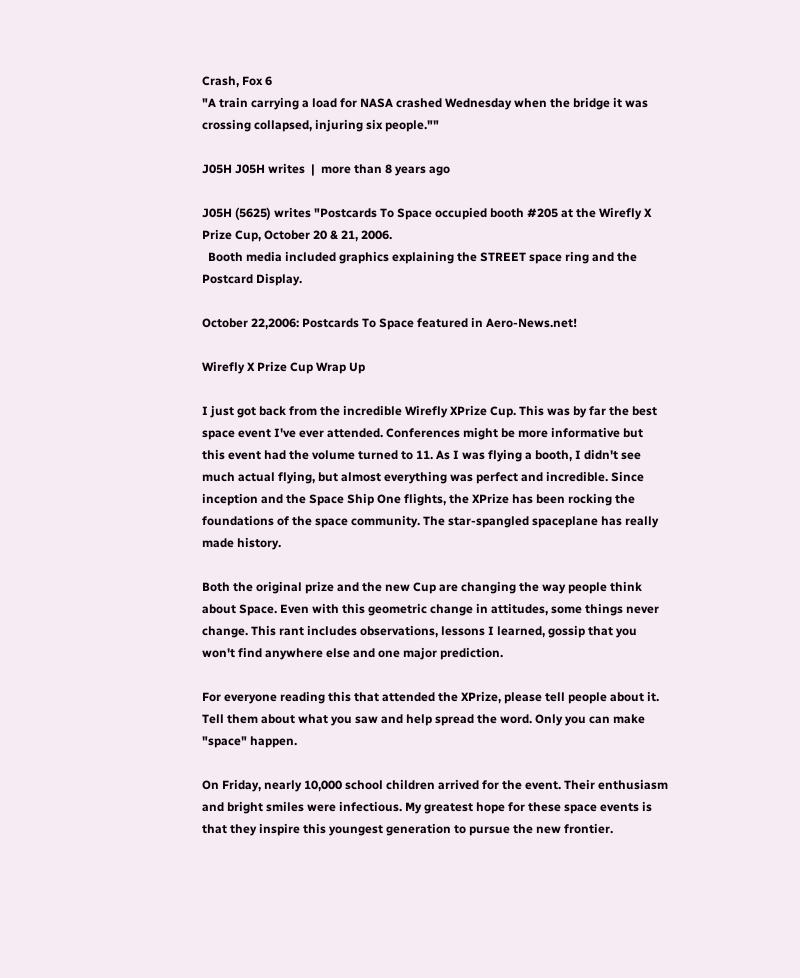Crash, Fox 6
"A train carrying a load for NASA crashed Wednesday when the bridge it was crossing collapsed, injuring six people.""

J05H J05H writes  |  more than 8 years ago

J05H (5625) writes "Postcards To Space occupied booth #205 at the Wirefly X Prize Cup, October 20 & 21, 2006.
  Booth media included graphics explaining the STREET space ring and the Postcard Display.

October 22,2006: Postcards To Space featured in Aero-News.net!

Wirefly X Prize Cup Wrap Up

I just got back from the incredible Wirefly XPrize Cup. This was by far the best space event I've ever attended. Conferences might be more informative but this event had the volume turned to 11. As I was flying a booth, I didn't see much actual flying, but almost everything was perfect and incredible. Since inception and the Space Ship One flights, the XPrize has been rocking the foundations of the space community. The star-spangled spaceplane has really made history.

Both the original prize and the new Cup are changing the way people think about Space. Even with this geometric change in attitudes, some things never change. This rant includes observations, lessons I learned, gossip that you won't find anywhere else and one major prediction.

For everyone reading this that attended the XPrize, please tell people about it. Tell them about what you saw and help spread the word. Only you can make "space" happen.

On Friday, nearly 10,000 school children arrived for the event. Their enthusiasm and bright smiles were infectious. My greatest hope for these space events is that they inspire this youngest generation to pursue the new frontier.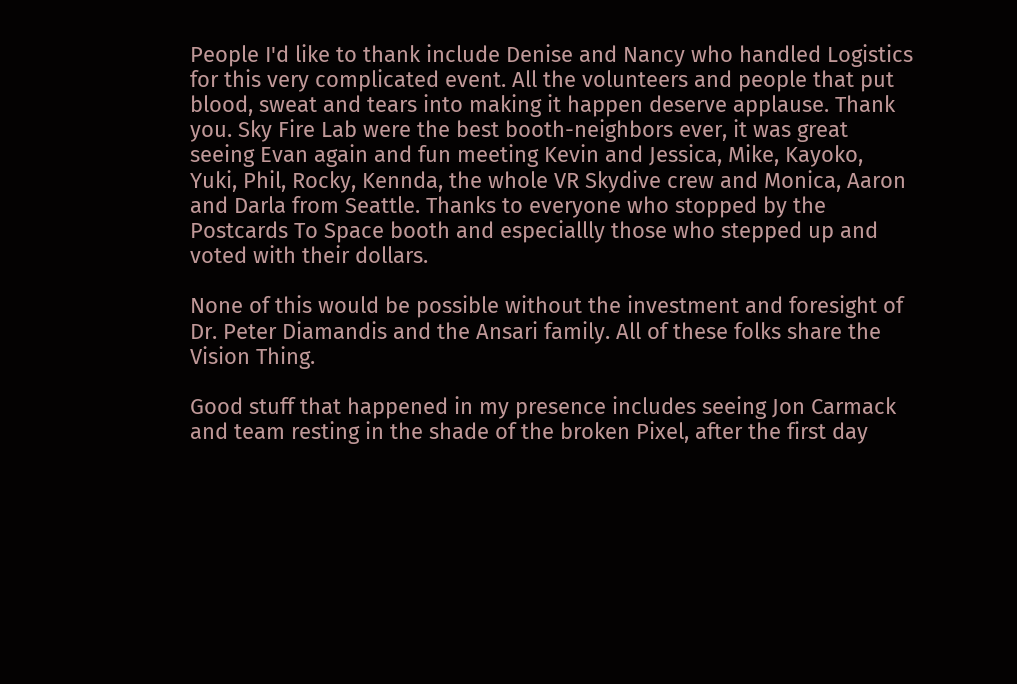People I'd like to thank include Denise and Nancy who handled Logistics for this very complicated event. All the volunteers and people that put blood, sweat and tears into making it happen deserve applause. Thank you. Sky Fire Lab were the best booth-neighbors ever, it was great seeing Evan again and fun meeting Kevin and Jessica, Mike, Kayoko, Yuki, Phil, Rocky, Kennda, the whole VR Skydive crew and Monica, Aaron and Darla from Seattle. Thanks to everyone who stopped by the Postcards To Space booth and especiallly those who stepped up and voted with their dollars.

None of this would be possible without the investment and foresight of Dr. Peter Diamandis and the Ansari family. All of these folks share the Vision Thing.

Good stuff that happened in my presence includes seeing Jon Carmack and team resting in the shade of the broken Pixel, after the first day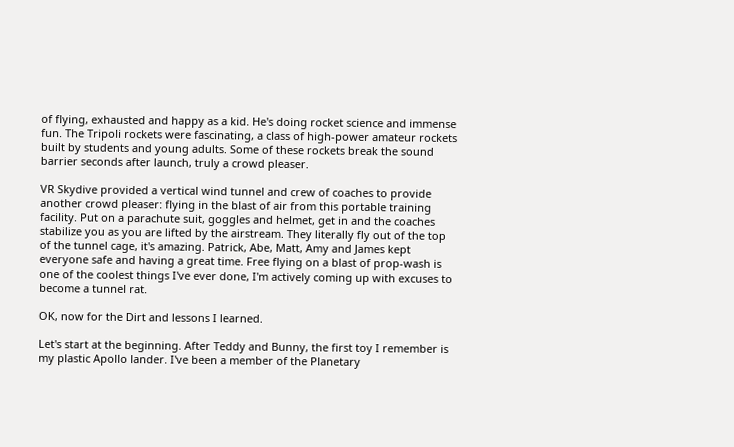of flying, exhausted and happy as a kid. He's doing rocket science and immense fun. The Tripoli rockets were fascinating, a class of high-power amateur rockets built by students and young adults. Some of these rockets break the sound barrier seconds after launch, truly a crowd pleaser.

VR Skydive provided a vertical wind tunnel and crew of coaches to provide another crowd pleaser: flying in the blast of air from this portable training facility. Put on a parachute suit, goggles and helmet, get in and the coaches stabilize you as you are lifted by the airstream. They literally fly out of the top of the tunnel cage, it's amazing. Patrick, Abe, Matt, Amy and James kept everyone safe and having a great time. Free flying on a blast of prop-wash is one of the coolest things I've ever done, I'm actively coming up with excuses to become a tunnel rat.

OK, now for the Dirt and lessons I learned.

Let's start at the beginning. After Teddy and Bunny, the first toy I remember is my plastic Apollo lander. I've been a member of the Planetary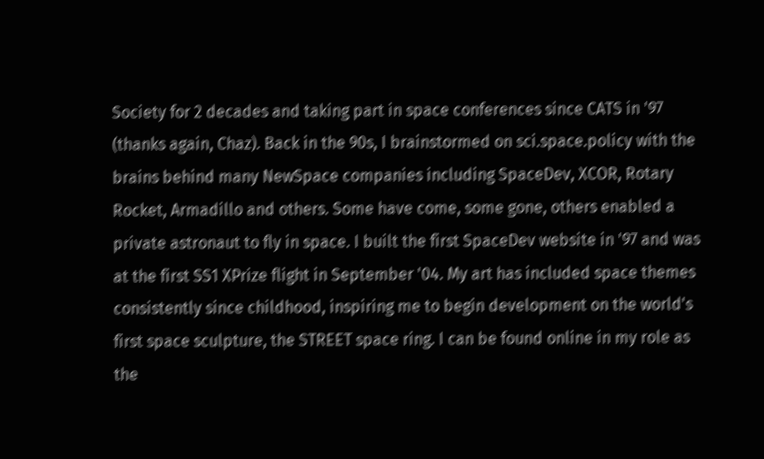Society for 2 decades and taking part in space conferences since CATS in '97 (thanks again, Chaz). Back in the 90s, I brainstormed on sci.space.policy with the brains behind many NewSpace companies including SpaceDev, XCOR, Rotary Rocket, Armadillo and others. Some have come, some gone, others enabled a private astronaut to fly in space. I built the first SpaceDev website in '97 and was at the first SS1 XPrize flight in September '04. My art has included space themes consistently since childhood, inspiring me to begin development on the world's first space sculpture, the STREET space ring. I can be found online in my role as the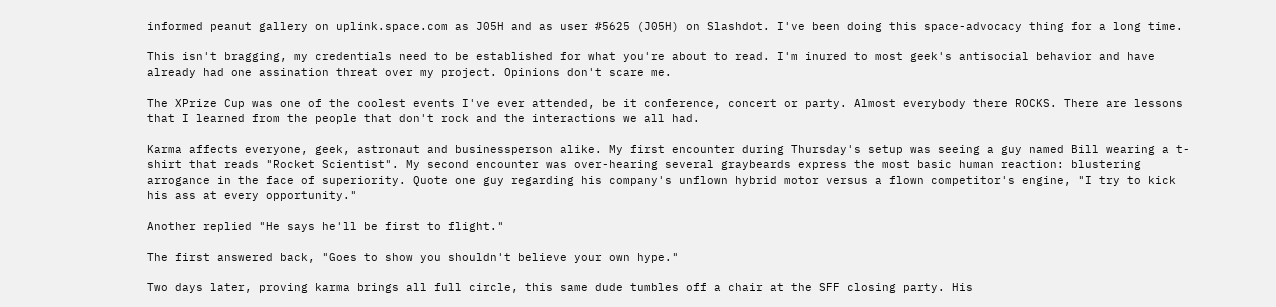informed peanut gallery on uplink.space.com as J05H and as user #5625 (J05H) on Slashdot. I've been doing this space-advocacy thing for a long time.

This isn't bragging, my credentials need to be established for what you're about to read. I'm inured to most geek's antisocial behavior and have already had one assination threat over my project. Opinions don't scare me.

The XPrize Cup was one of the coolest events I've ever attended, be it conference, concert or party. Almost everybody there ROCKS. There are lessons that I learned from the people that don't rock and the interactions we all had.

Karma affects everyone, geek, astronaut and businessperson alike. My first encounter during Thursday's setup was seeing a guy named Bill wearing a t-shirt that reads "Rocket Scientist". My second encounter was over-hearing several graybeards express the most basic human reaction: blustering arrogance in the face of superiority. Quote one guy regarding his company's unflown hybrid motor versus a flown competitor's engine, "I try to kick his ass at every opportunity."

Another replied "He says he'll be first to flight."

The first answered back, "Goes to show you shouldn't believe your own hype."

Two days later, proving karma brings all full circle, this same dude tumbles off a chair at the SFF closing party. His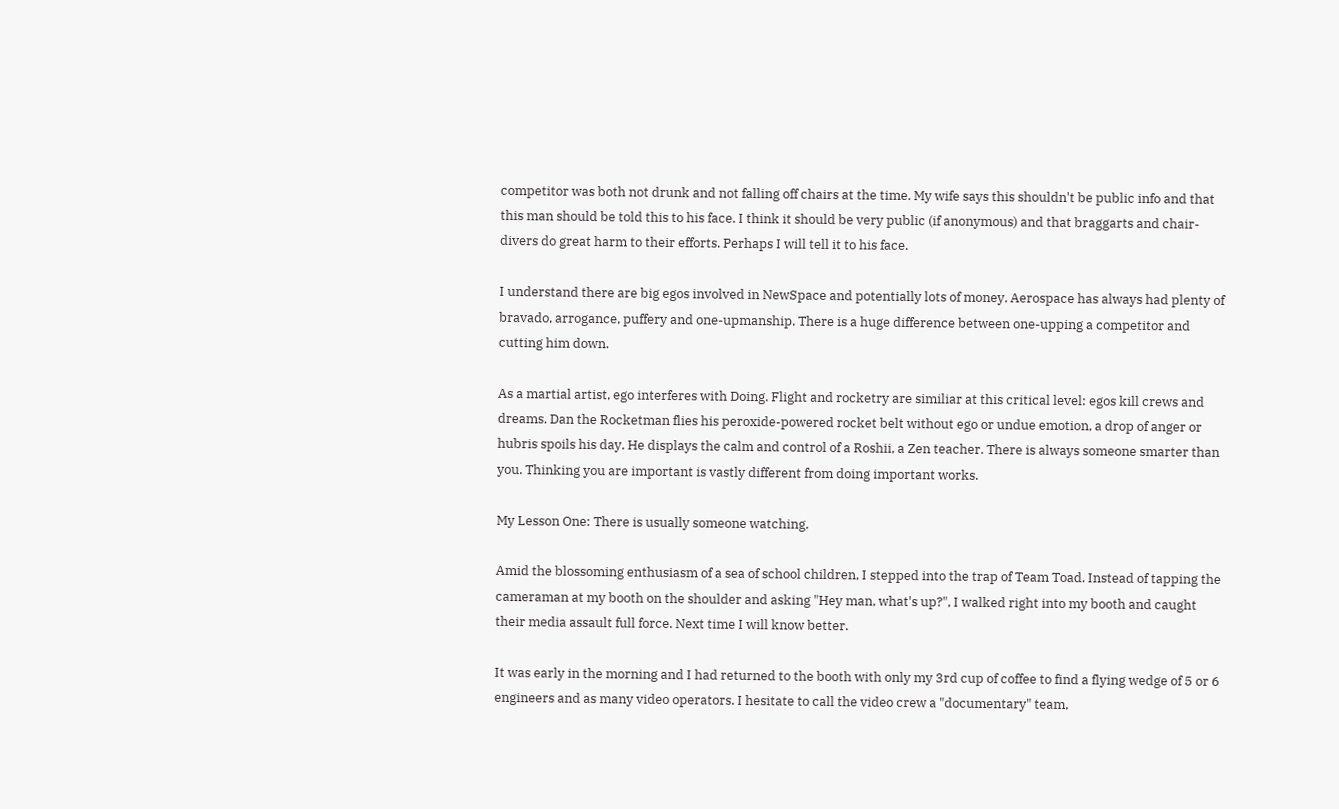competitor was both not drunk and not falling off chairs at the time. My wife says this shouldn't be public info and that this man should be told this to his face. I think it should be very public (if anonymous) and that braggarts and chair-divers do great harm to their efforts. Perhaps I will tell it to his face.

I understand there are big egos involved in NewSpace and potentially lots of money. Aerospace has always had plenty of bravado, arrogance, puffery and one-upmanship. There is a huge difference between one-upping a competitor and cutting him down.

As a martial artist, ego interferes with Doing. Flight and rocketry are similiar at this critical level: egos kill crews and dreams. Dan the Rocketman flies his peroxide-powered rocket belt without ego or undue emotion, a drop of anger or hubris spoils his day. He displays the calm and control of a Roshii, a Zen teacher. There is always someone smarter than you. Thinking you are important is vastly different from doing important works.

My Lesson One: There is usually someone watching.

Amid the blossoming enthusiasm of a sea of school children, I stepped into the trap of Team Toad. Instead of tapping the cameraman at my booth on the shoulder and asking "Hey man, what's up?", I walked right into my booth and caught their media assault full force. Next time I will know better.

It was early in the morning and I had returned to the booth with only my 3rd cup of coffee to find a flying wedge of 5 or 6 engineers and as many video operators. I hesitate to call the video crew a "documentary" team,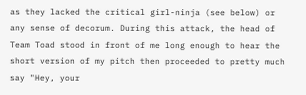as they lacked the critical girl-ninja (see below) or any sense of decorum. During this attack, the head of Team Toad stood in front of me long enough to hear the short version of my pitch then proceeded to pretty much say "Hey, your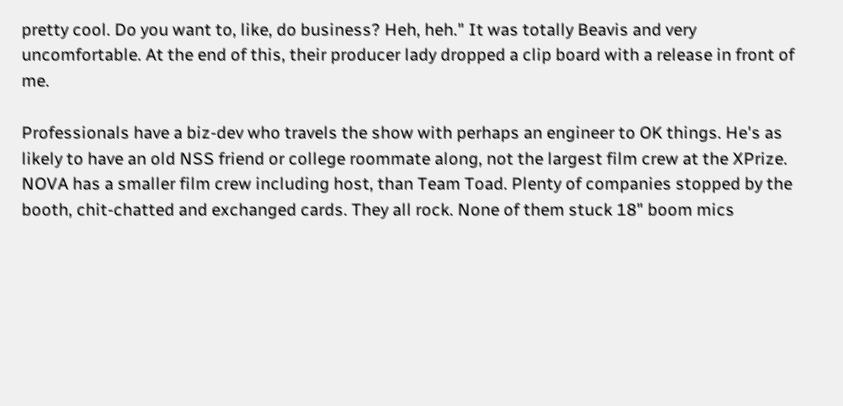pretty cool. Do you want to, like, do business? Heh, heh." It was totally Beavis and very uncomfortable. At the end of this, their producer lady dropped a clip board with a release in front of me.

Professionals have a biz-dev who travels the show with perhaps an engineer to OK things. He's as likely to have an old NSS friend or college roommate along, not the largest film crew at the XPrize. NOVA has a smaller film crew including host, than Team Toad. Plenty of companies stopped by the booth, chit-chatted and exchanged cards. They all rock. None of them stuck 18" boom mics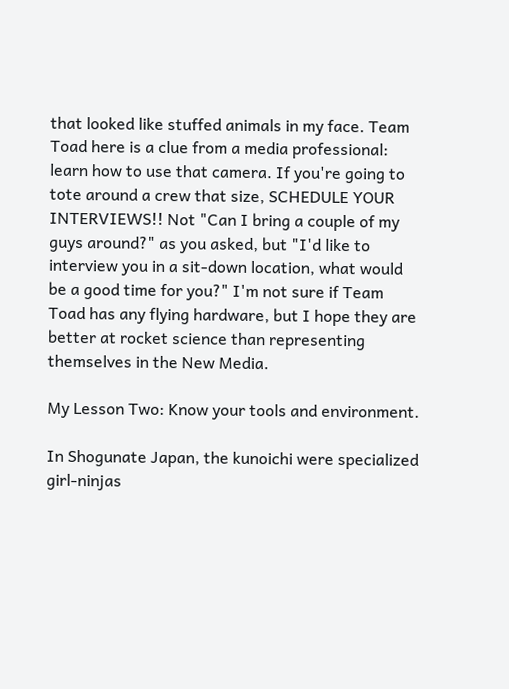that looked like stuffed animals in my face. Team Toad here is a clue from a media professional: learn how to use that camera. If you're going to tote around a crew that size, SCHEDULE YOUR INTERVIEWS!! Not "Can I bring a couple of my guys around?" as you asked, but "I'd like to interview you in a sit-down location, what would be a good time for you?" I'm not sure if Team Toad has any flying hardware, but I hope they are better at rocket science than representing themselves in the New Media.

My Lesson Two: Know your tools and environment.

In Shogunate Japan, the kunoichi were specialized girl-ninjas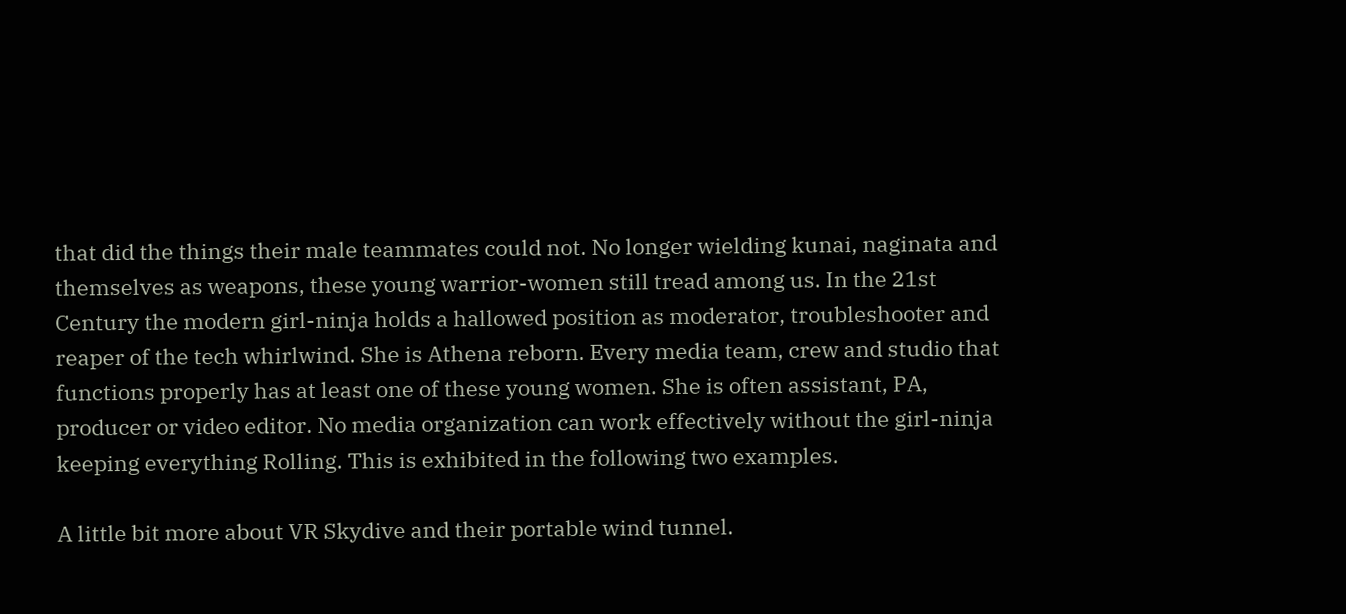that did the things their male teammates could not. No longer wielding kunai, naginata and themselves as weapons, these young warrior-women still tread among us. In the 21st Century the modern girl-ninja holds a hallowed position as moderator, troubleshooter and reaper of the tech whirlwind. She is Athena reborn. Every media team, crew and studio that functions properly has at least one of these young women. She is often assistant, PA, producer or video editor. No media organization can work effectively without the girl-ninja keeping everything Rolling. This is exhibited in the following two examples.

A little bit more about VR Skydive and their portable wind tunnel.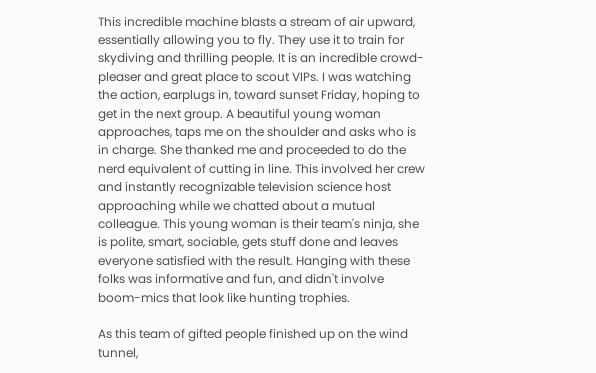This incredible machine blasts a stream of air upward, essentially allowing you to fly. They use it to train for skydiving and thrilling people. It is an incredible crowd-pleaser and great place to scout VIPs. I was watching the action, earplugs in, toward sunset Friday, hoping to get in the next group. A beautiful young woman approaches, taps me on the shoulder and asks who is in charge. She thanked me and proceeded to do the nerd equivalent of cutting in line. This involved her crew and instantly recognizable television science host approaching while we chatted about a mutual colleague. This young woman is their team's ninja, she is polite, smart, sociable, gets stuff done and leaves everyone satisfied with the result. Hanging with these folks was informative and fun, and didn't involve boom-mics that look like hunting trophies.

As this team of gifted people finished up on the wind tunnel,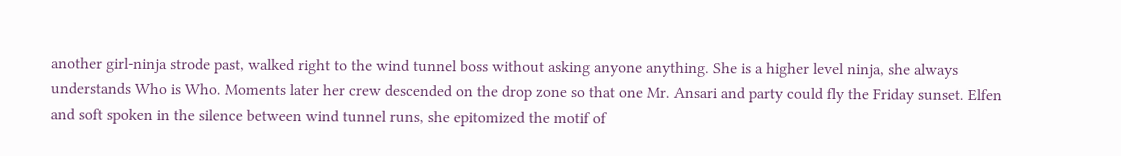another girl-ninja strode past, walked right to the wind tunnel boss without asking anyone anything. She is a higher level ninja, she always understands Who is Who. Moments later her crew descended on the drop zone so that one Mr. Ansari and party could fly the Friday sunset. Elfen and soft spoken in the silence between wind tunnel runs, she epitomized the motif of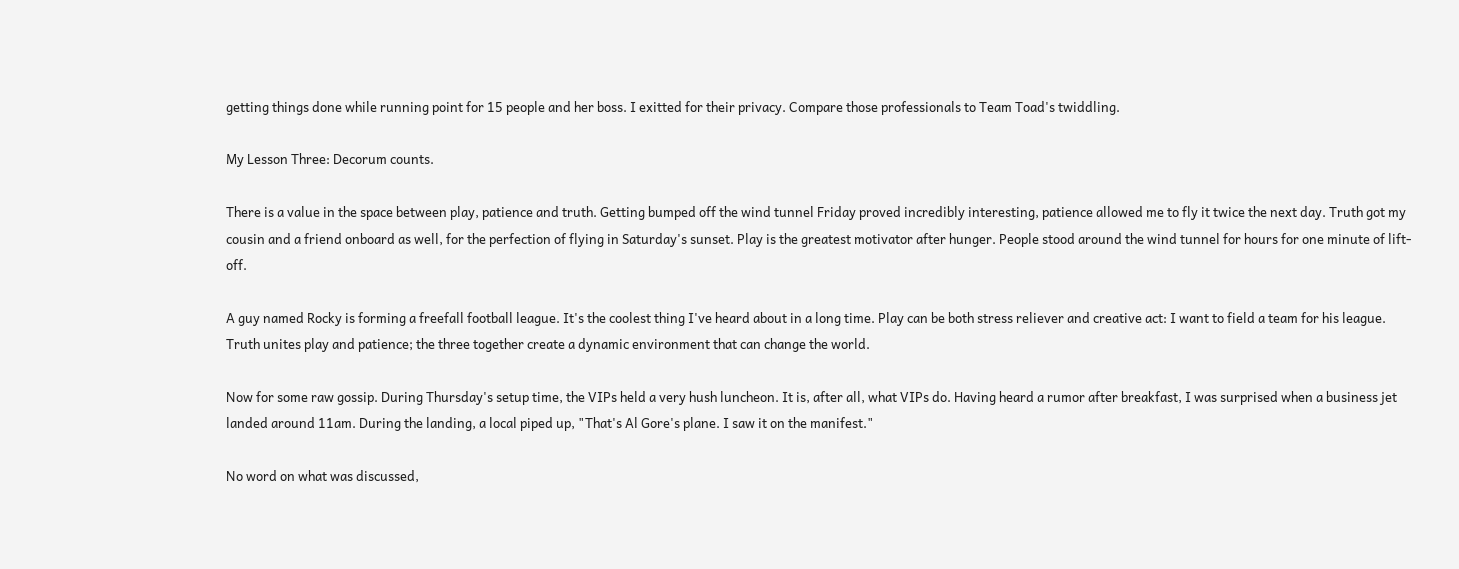getting things done while running point for 15 people and her boss. I exitted for their privacy. Compare those professionals to Team Toad's twiddling.

My Lesson Three: Decorum counts.

There is a value in the space between play, patience and truth. Getting bumped off the wind tunnel Friday proved incredibly interesting, patience allowed me to fly it twice the next day. Truth got my cousin and a friend onboard as well, for the perfection of flying in Saturday's sunset. Play is the greatest motivator after hunger. People stood around the wind tunnel for hours for one minute of lift-off.

A guy named Rocky is forming a freefall football league. It's the coolest thing I've heard about in a long time. Play can be both stress reliever and creative act: I want to field a team for his league. Truth unites play and patience; the three together create a dynamic environment that can change the world.

Now for some raw gossip. During Thursday's setup time, the VIPs held a very hush luncheon. It is, after all, what VIPs do. Having heard a rumor after breakfast, I was surprised when a business jet landed around 11am. During the landing, a local piped up, "That's Al Gore's plane. I saw it on the manifest."

No word on what was discussed,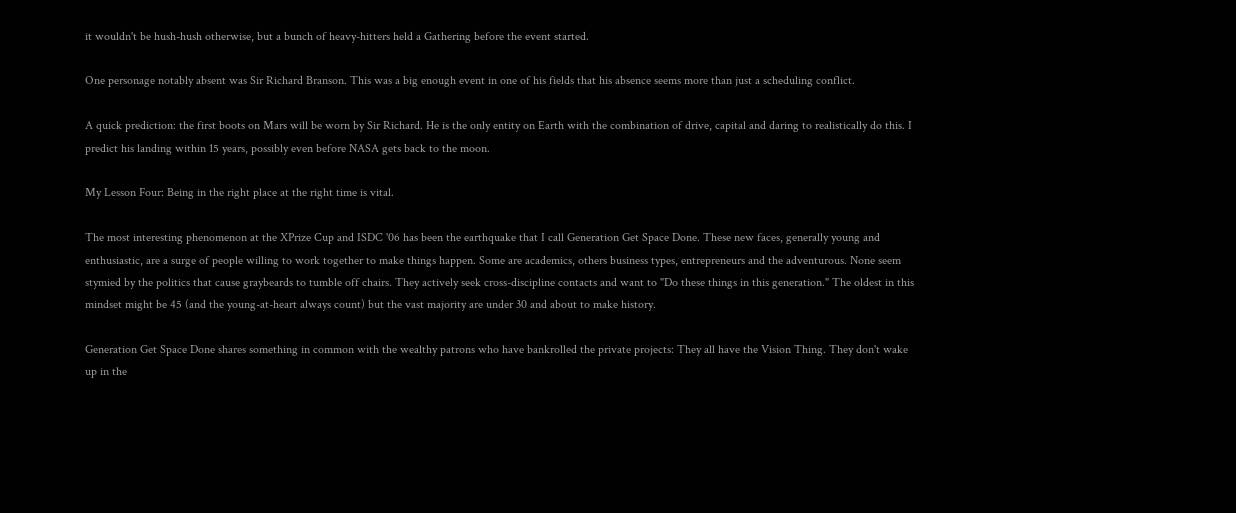it wouldn't be hush-hush otherwise, but a bunch of heavy-hitters held a Gathering before the event started.

One personage notably absent was Sir Richard Branson. This was a big enough event in one of his fields that his absence seems more than just a scheduling conflict.

A quick prediction: the first boots on Mars will be worn by Sir Richard. He is the only entity on Earth with the combination of drive, capital and daring to realistically do this. I predict his landing within 15 years, possibly even before NASA gets back to the moon.

My Lesson Four: Being in the right place at the right time is vital.

The most interesting phenomenon at the XPrize Cup and ISDC '06 has been the earthquake that I call Generation Get Space Done. These new faces, generally young and enthusiastic, are a surge of people willing to work together to make things happen. Some are academics, others business types, entrepreneurs and the adventurous. None seem stymied by the politics that cause graybeards to tumble off chairs. They actively seek cross-discipline contacts and want to "Do these things in this generation." The oldest in this mindset might be 45 (and the young-at-heart always count) but the vast majority are under 30 and about to make history.

Generation Get Space Done shares something in common with the wealthy patrons who have bankrolled the private projects: They all have the Vision Thing. They don't wake up in the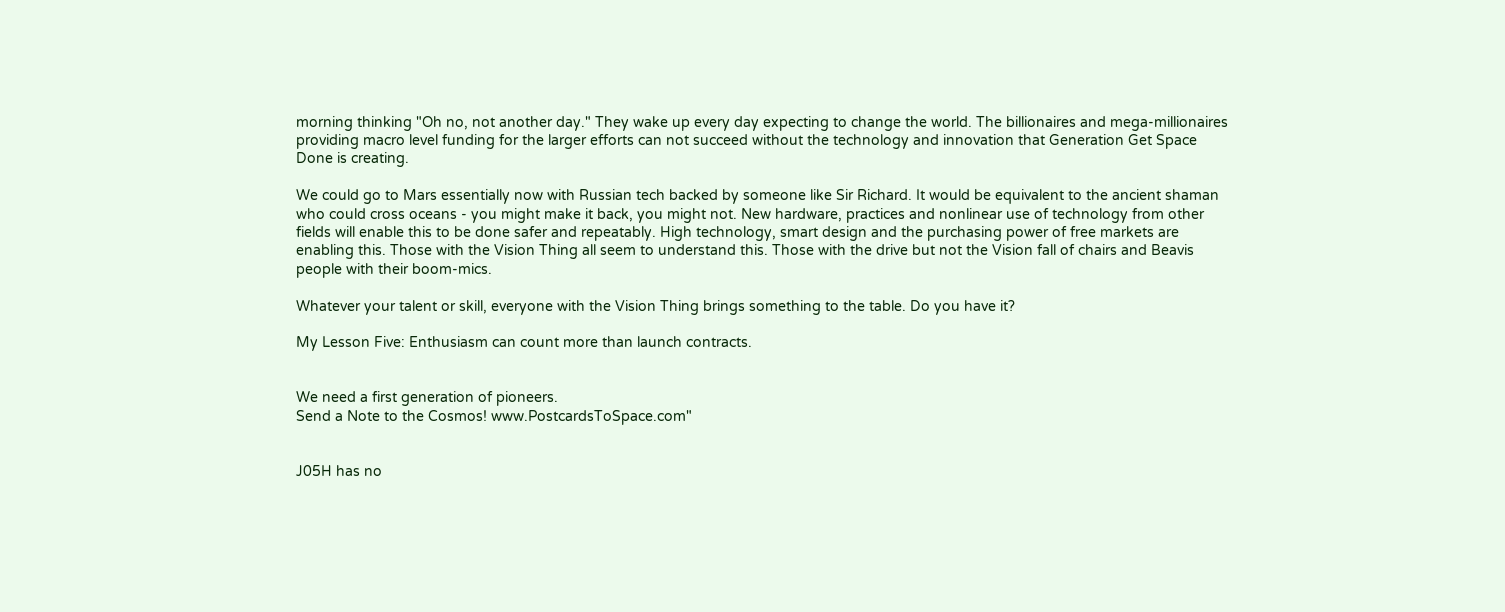morning thinking "Oh no, not another day." They wake up every day expecting to change the world. The billionaires and mega-millionaires providing macro level funding for the larger efforts can not succeed without the technology and innovation that Generation Get Space Done is creating.

We could go to Mars essentially now with Russian tech backed by someone like Sir Richard. It would be equivalent to the ancient shaman who could cross oceans - you might make it back, you might not. New hardware, practices and nonlinear use of technology from other fields will enable this to be done safer and repeatably. High technology, smart design and the purchasing power of free markets are enabling this. Those with the Vision Thing all seem to understand this. Those with the drive but not the Vision fall of chairs and Beavis people with their boom-mics.

Whatever your talent or skill, everyone with the Vision Thing brings something to the table. Do you have it?

My Lesson Five: Enthusiasm can count more than launch contracts.


We need a first generation of pioneers.
Send a Note to the Cosmos! www.PostcardsToSpace.com"


J05H has no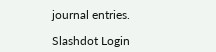journal entries.

Slashdot Login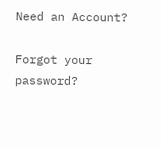Need an Account?

Forgot your password?